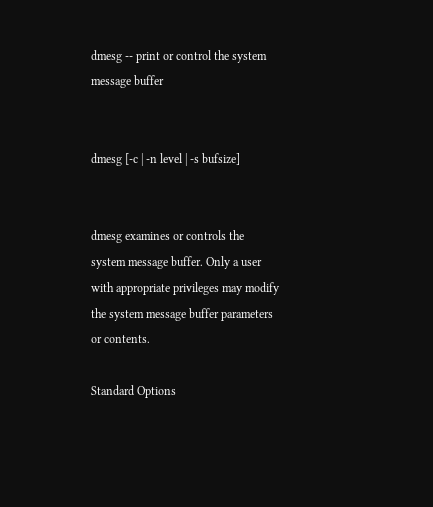dmesg -- print or control the system message buffer


dmesg [-c | -n level | -s bufsize]


dmesg examines or controls the system message buffer. Only a user with appropriate privileges may modify the system message buffer parameters or contents.

Standard Options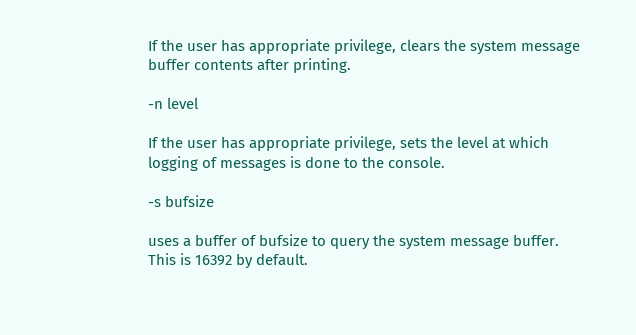If the user has appropriate privilege, clears the system message buffer contents after printing.

-n level

If the user has appropriate privilege, sets the level at which logging of messages is done to the console.

-s bufsize

uses a buffer of bufsize to query the system message buffer. This is 16392 by default.